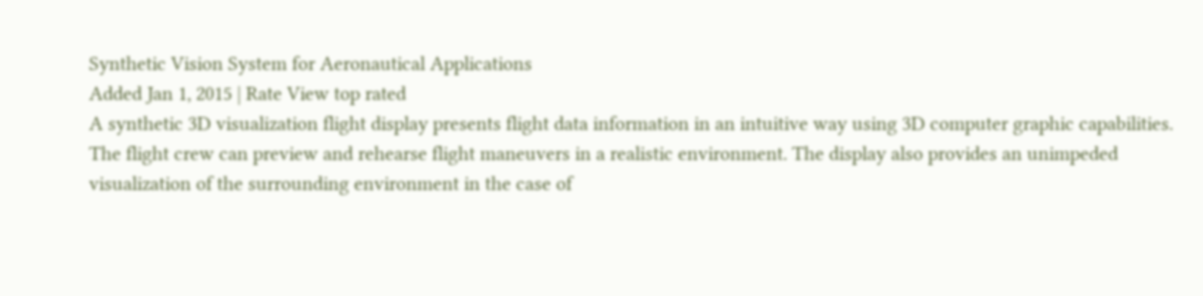Synthetic Vision System for Aeronautical Applications
Added Jan 1, 2015 | Rate View top rated
A synthetic 3D visualization flight display presents flight data information in an intuitive way using 3D computer graphic capabilities. The flight crew can preview and rehearse flight maneuvers in a realistic environment. The display also provides an unimpeded visualization of the surrounding environment in the case of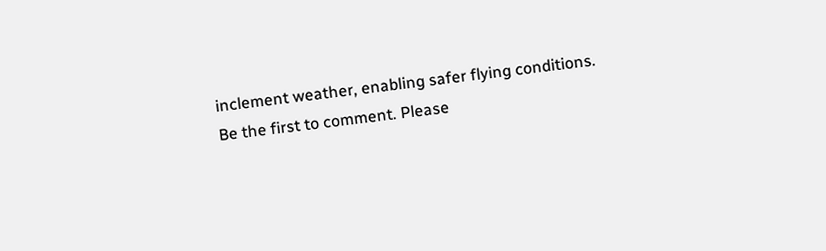inclement weather, enabling safer flying conditions.
Be the first to comment. Please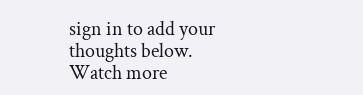sign in to add your thoughts below.
Watch more